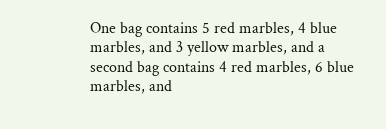One bag contains 5 red marbles, 4 blue marbles, and 3 yellow marbles, and a second bag contains 4 red marbles, 6 blue marbles, and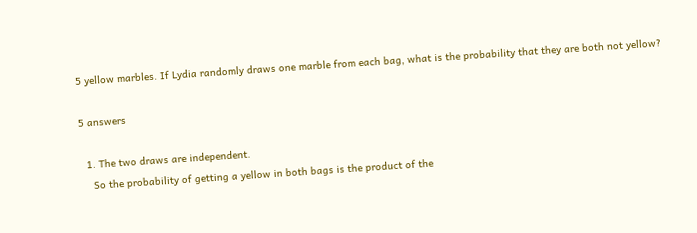5 yellow marbles. If Lydia randomly draws one marble from each bag, what is the probability that they are both not yellow?

5 answers

  1. The two draws are independent.
    So the probability of getting a yellow in both bags is the product of the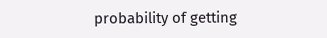probability of getting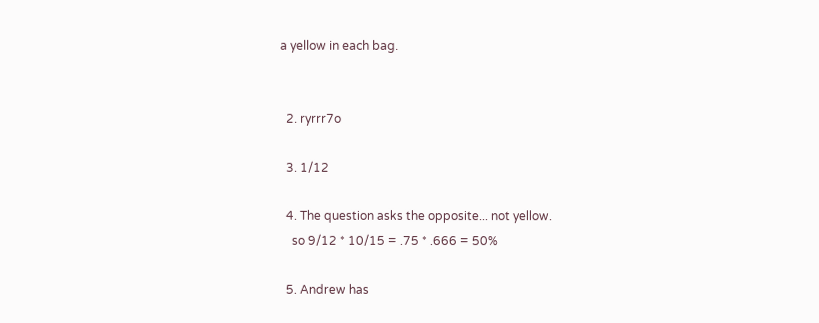a yellow in each bag.


  2. ryrrr7o

  3. 1/12

  4. The question asks the opposite... not yellow.
    so 9/12 * 10/15 = .75 * .666 = 50%

  5. Andrew has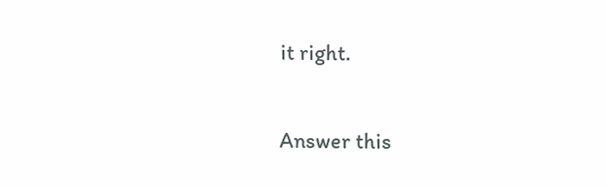it right.

Answer this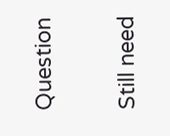Question

Still need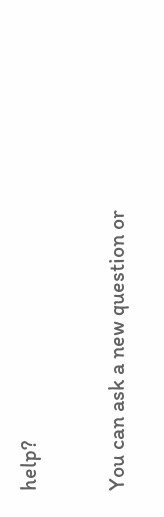help?

You can ask a new question or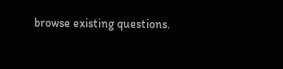browse existing questions.